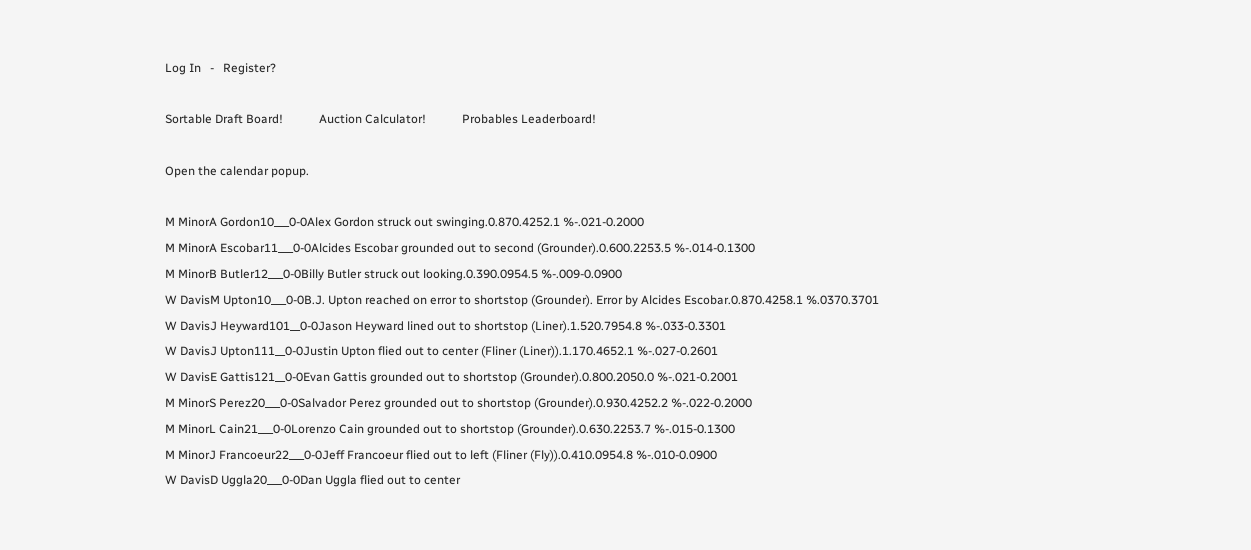Log In   -   Register?

Sortable Draft Board!            Auction Calculator!            Probables Leaderboard!

Open the calendar popup.

M MinorA Gordon10___0-0Alex Gordon struck out swinging.0.870.4252.1 %-.021-0.2000
M MinorA Escobar11___0-0Alcides Escobar grounded out to second (Grounder).0.600.2253.5 %-.014-0.1300
M MinorB Butler12___0-0Billy Butler struck out looking.0.390.0954.5 %-.009-0.0900
W DavisM Upton10___0-0B.J. Upton reached on error to shortstop (Grounder). Error by Alcides Escobar.0.870.4258.1 %.0370.3701
W DavisJ Heyward101__0-0Jason Heyward lined out to shortstop (Liner).1.520.7954.8 %-.033-0.3301
W DavisJ Upton111__0-0Justin Upton flied out to center (Fliner (Liner)).1.170.4652.1 %-.027-0.2601
W DavisE Gattis121__0-0Evan Gattis grounded out to shortstop (Grounder).0.800.2050.0 %-.021-0.2001
M MinorS Perez20___0-0Salvador Perez grounded out to shortstop (Grounder).0.930.4252.2 %-.022-0.2000
M MinorL Cain21___0-0Lorenzo Cain grounded out to shortstop (Grounder).0.630.2253.7 %-.015-0.1300
M MinorJ Francoeur22___0-0Jeff Francoeur flied out to left (Fliner (Fly)).0.410.0954.8 %-.010-0.0900
W DavisD Uggla20___0-0Dan Uggla flied out to center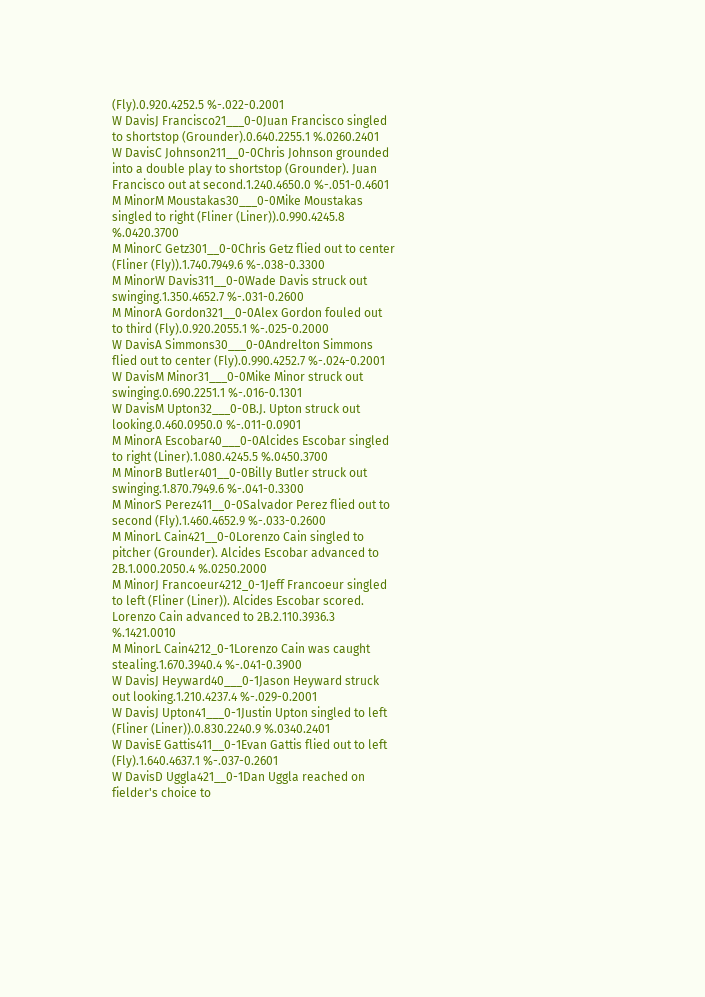(Fly).0.920.4252.5 %-.022-0.2001
W DavisJ Francisco21___0-0Juan Francisco singled to shortstop (Grounder).0.640.2255.1 %.0260.2401
W DavisC Johnson211__0-0Chris Johnson grounded into a double play to shortstop (Grounder). Juan Francisco out at second.1.240.4650.0 %-.051-0.4601
M MinorM Moustakas30___0-0Mike Moustakas singled to right (Fliner (Liner)).0.990.4245.8 %.0420.3700
M MinorC Getz301__0-0Chris Getz flied out to center (Fliner (Fly)).1.740.7949.6 %-.038-0.3300
M MinorW Davis311__0-0Wade Davis struck out swinging.1.350.4652.7 %-.031-0.2600
M MinorA Gordon321__0-0Alex Gordon fouled out to third (Fly).0.920.2055.1 %-.025-0.2000
W DavisA Simmons30___0-0Andrelton Simmons flied out to center (Fly).0.990.4252.7 %-.024-0.2001
W DavisM Minor31___0-0Mike Minor struck out swinging.0.690.2251.1 %-.016-0.1301
W DavisM Upton32___0-0B.J. Upton struck out looking.0.460.0950.0 %-.011-0.0901
M MinorA Escobar40___0-0Alcides Escobar singled to right (Liner).1.080.4245.5 %.0450.3700
M MinorB Butler401__0-0Billy Butler struck out swinging.1.870.7949.6 %-.041-0.3300
M MinorS Perez411__0-0Salvador Perez flied out to second (Fly).1.460.4652.9 %-.033-0.2600
M MinorL Cain421__0-0Lorenzo Cain singled to pitcher (Grounder). Alcides Escobar advanced to 2B.1.000.2050.4 %.0250.2000
M MinorJ Francoeur4212_0-1Jeff Francoeur singled to left (Fliner (Liner)). Alcides Escobar scored. Lorenzo Cain advanced to 2B.2.110.3936.3 %.1421.0010
M MinorL Cain4212_0-1Lorenzo Cain was caught stealing.1.670.3940.4 %-.041-0.3900
W DavisJ Heyward40___0-1Jason Heyward struck out looking.1.210.4237.4 %-.029-0.2001
W DavisJ Upton41___0-1Justin Upton singled to left (Fliner (Liner)).0.830.2240.9 %.0340.2401
W DavisE Gattis411__0-1Evan Gattis flied out to left (Fly).1.640.4637.1 %-.037-0.2601
W DavisD Uggla421__0-1Dan Uggla reached on fielder's choice to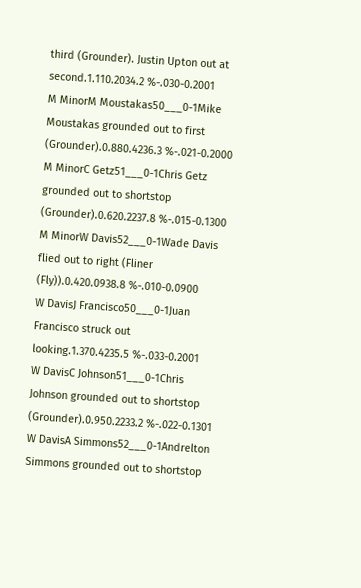third (Grounder). Justin Upton out at second.1.110.2034.2 %-.030-0.2001
M MinorM Moustakas50___0-1Mike Moustakas grounded out to first (Grounder).0.880.4236.3 %-.021-0.2000
M MinorC Getz51___0-1Chris Getz grounded out to shortstop (Grounder).0.620.2237.8 %-.015-0.1300
M MinorW Davis52___0-1Wade Davis flied out to right (Fliner (Fly)).0.420.0938.8 %-.010-0.0900
W DavisJ Francisco50___0-1Juan Francisco struck out looking.1.370.4235.5 %-.033-0.2001
W DavisC Johnson51___0-1Chris Johnson grounded out to shortstop (Grounder).0.950.2233.2 %-.022-0.1301
W DavisA Simmons52___0-1Andrelton Simmons grounded out to shortstop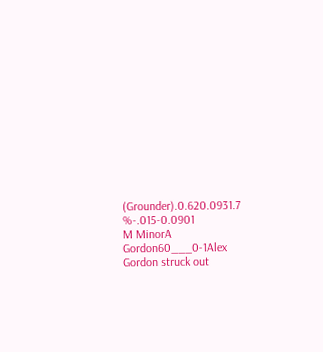(Grounder).0.620.0931.7 %-.015-0.0901
M MinorA Gordon60___0-1Alex Gordon struck out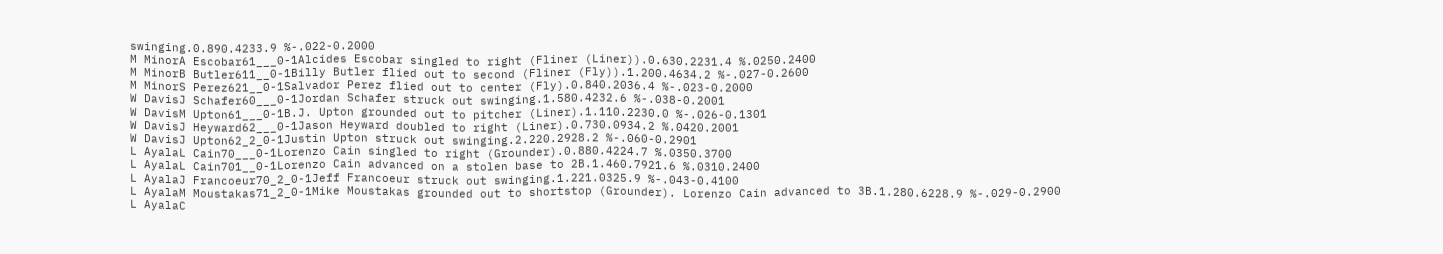swinging.0.890.4233.9 %-.022-0.2000
M MinorA Escobar61___0-1Alcides Escobar singled to right (Fliner (Liner)).0.630.2231.4 %.0250.2400
M MinorB Butler611__0-1Billy Butler flied out to second (Fliner (Fly)).1.200.4634.2 %-.027-0.2600
M MinorS Perez621__0-1Salvador Perez flied out to center (Fly).0.840.2036.4 %-.023-0.2000
W DavisJ Schafer60___0-1Jordan Schafer struck out swinging.1.580.4232.6 %-.038-0.2001
W DavisM Upton61___0-1B.J. Upton grounded out to pitcher (Liner).1.110.2230.0 %-.026-0.1301
W DavisJ Heyward62___0-1Jason Heyward doubled to right (Liner).0.730.0934.2 %.0420.2001
W DavisJ Upton62_2_0-1Justin Upton struck out swinging.2.220.2928.2 %-.060-0.2901
L AyalaL Cain70___0-1Lorenzo Cain singled to right (Grounder).0.880.4224.7 %.0350.3700
L AyalaL Cain701__0-1Lorenzo Cain advanced on a stolen base to 2B.1.460.7921.6 %.0310.2400
L AyalaJ Francoeur70_2_0-1Jeff Francoeur struck out swinging.1.221.0325.9 %-.043-0.4100
L AyalaM Moustakas71_2_0-1Mike Moustakas grounded out to shortstop (Grounder). Lorenzo Cain advanced to 3B.1.280.6228.9 %-.029-0.2900
L AyalaC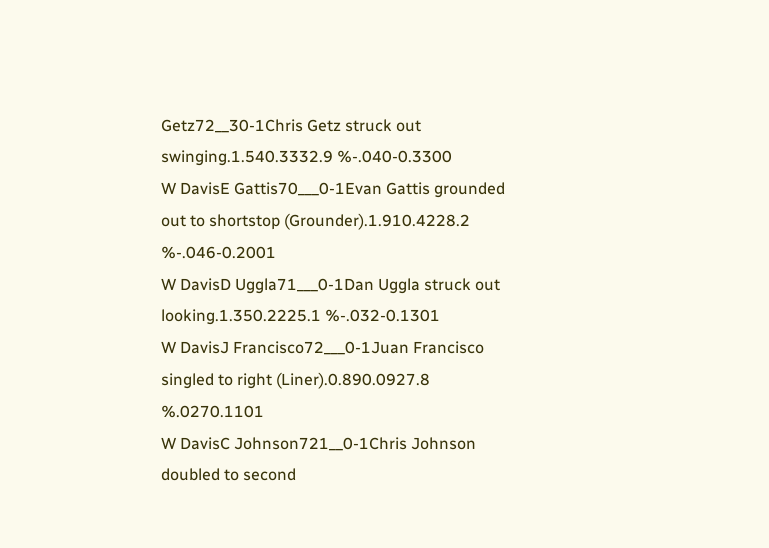Getz72__30-1Chris Getz struck out swinging.1.540.3332.9 %-.040-0.3300
W DavisE Gattis70___0-1Evan Gattis grounded out to shortstop (Grounder).1.910.4228.2 %-.046-0.2001
W DavisD Uggla71___0-1Dan Uggla struck out looking.1.350.2225.1 %-.032-0.1301
W DavisJ Francisco72___0-1Juan Francisco singled to right (Liner).0.890.0927.8 %.0270.1101
W DavisC Johnson721__0-1Chris Johnson doubled to second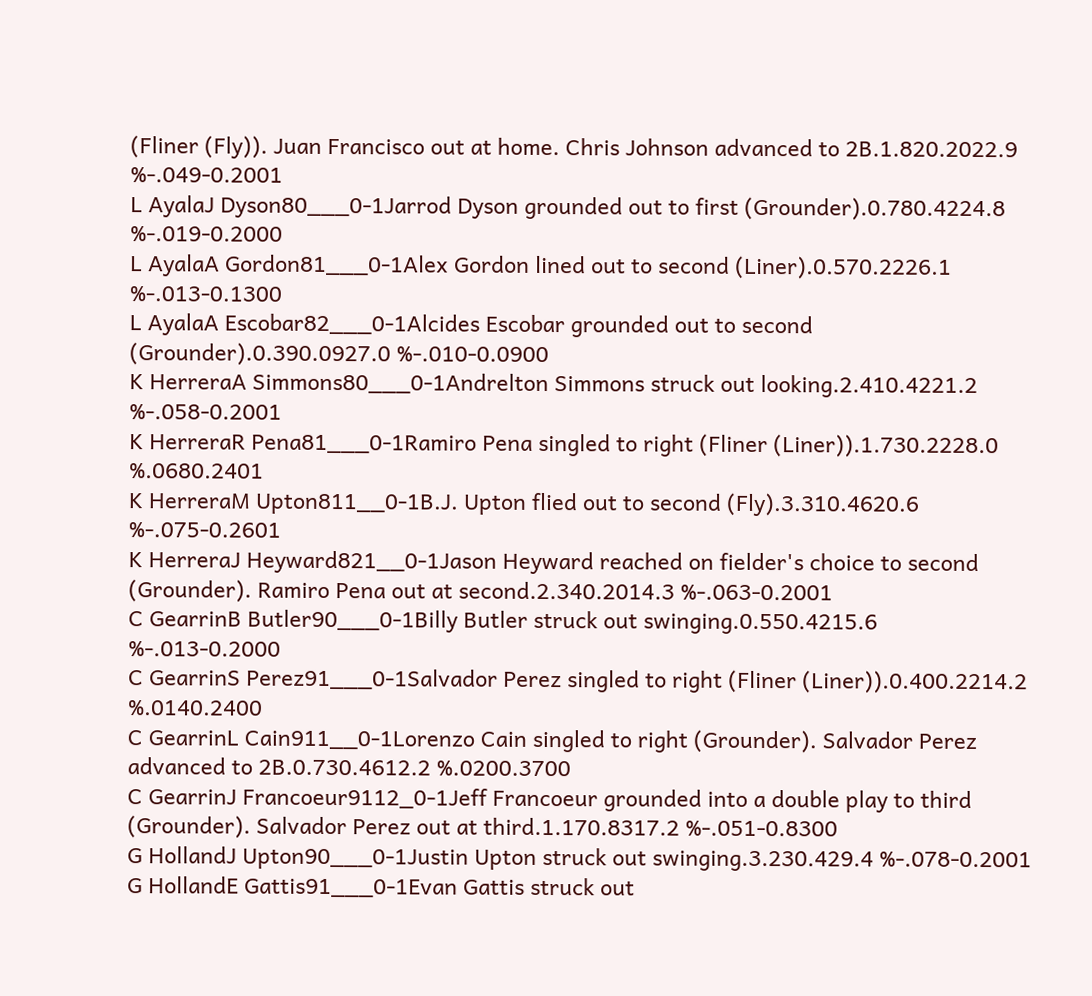(Fliner (Fly)). Juan Francisco out at home. Chris Johnson advanced to 2B.1.820.2022.9 %-.049-0.2001
L AyalaJ Dyson80___0-1Jarrod Dyson grounded out to first (Grounder).0.780.4224.8 %-.019-0.2000
L AyalaA Gordon81___0-1Alex Gordon lined out to second (Liner).0.570.2226.1 %-.013-0.1300
L AyalaA Escobar82___0-1Alcides Escobar grounded out to second (Grounder).0.390.0927.0 %-.010-0.0900
K HerreraA Simmons80___0-1Andrelton Simmons struck out looking.2.410.4221.2 %-.058-0.2001
K HerreraR Pena81___0-1Ramiro Pena singled to right (Fliner (Liner)).1.730.2228.0 %.0680.2401
K HerreraM Upton811__0-1B.J. Upton flied out to second (Fly).3.310.4620.6 %-.075-0.2601
K HerreraJ Heyward821__0-1Jason Heyward reached on fielder's choice to second (Grounder). Ramiro Pena out at second.2.340.2014.3 %-.063-0.2001
C GearrinB Butler90___0-1Billy Butler struck out swinging.0.550.4215.6 %-.013-0.2000
C GearrinS Perez91___0-1Salvador Perez singled to right (Fliner (Liner)).0.400.2214.2 %.0140.2400
C GearrinL Cain911__0-1Lorenzo Cain singled to right (Grounder). Salvador Perez advanced to 2B.0.730.4612.2 %.0200.3700
C GearrinJ Francoeur9112_0-1Jeff Francoeur grounded into a double play to third (Grounder). Salvador Perez out at third.1.170.8317.2 %-.051-0.8300
G HollandJ Upton90___0-1Justin Upton struck out swinging.3.230.429.4 %-.078-0.2001
G HollandE Gattis91___0-1Evan Gattis struck out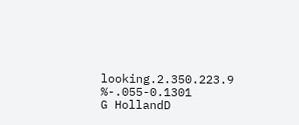looking.2.350.223.9 %-.055-0.1301
G HollandD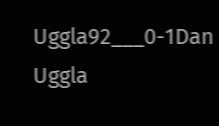Uggla92___0-1Dan Uggla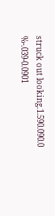struck out looking.1.590.090.0 %-.039-0.0901